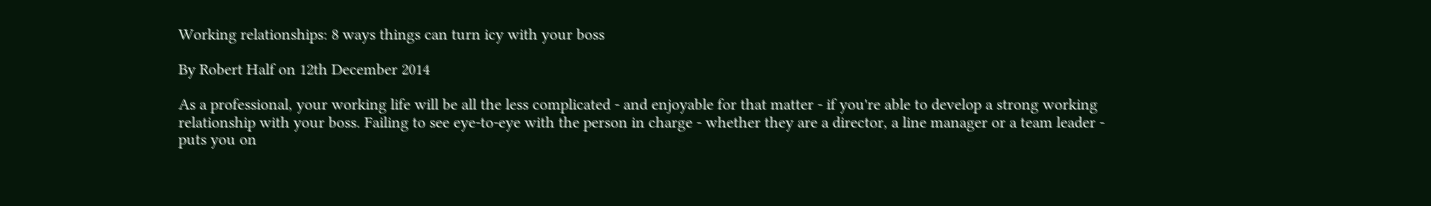Working relationships: 8 ways things can turn icy with your boss

By Robert Half on 12th December 2014

As a professional, your working life will be all the less complicated - and enjoyable for that matter - if you're able to develop a strong working relationship with your boss. Failing to see eye-to-eye with the person in charge - whether they are a director, a line manager or a team leader - puts you on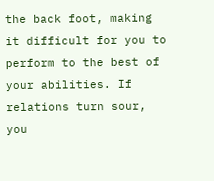the back foot, making it difficult for you to perform to the best of your abilities. If relations turn sour, you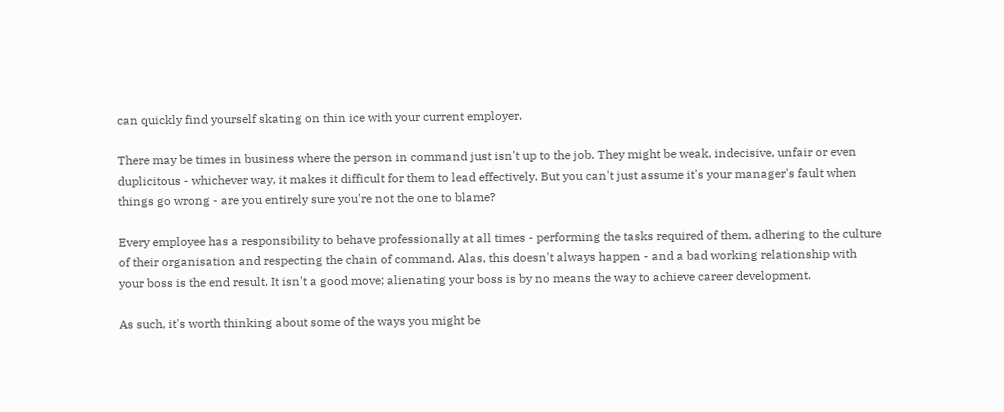can quickly find yourself skating on thin ice with your current employer.

There may be times in business where the person in command just isn't up to the job. They might be weak, indecisive, unfair or even duplicitous - whichever way, it makes it difficult for them to lead effectively. But you can't just assume it's your manager's fault when things go wrong - are you entirely sure you're not the one to blame?

Every employee has a responsibility to behave professionally at all times - performing the tasks required of them, adhering to the culture of their organisation and respecting the chain of command. Alas, this doesn't always happen - and a bad working relationship with your boss is the end result. It isn't a good move; alienating your boss is by no means the way to achieve career development.

As such, it's worth thinking about some of the ways you might be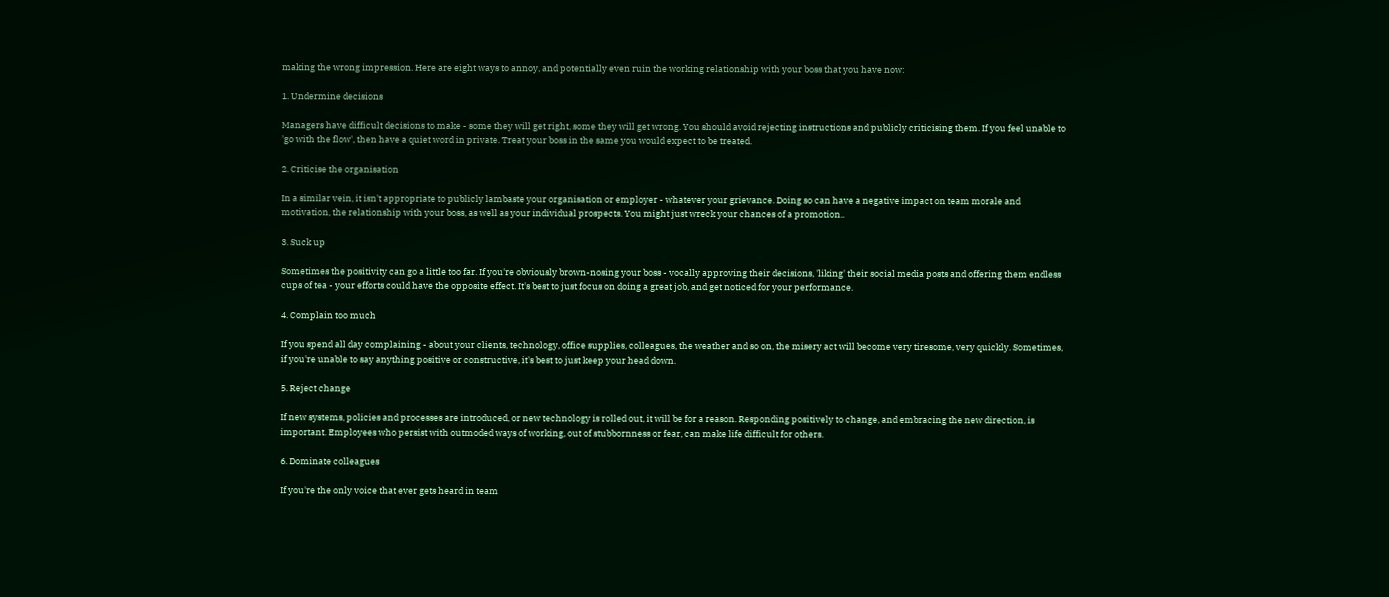making the wrong impression. Here are eight ways to annoy, and potentially even ruin the working relationship with your boss that you have now:

1. Undermine decisions

Managers have difficult decisions to make - some they will get right, some they will get wrong. You should avoid rejecting instructions and publicly criticising them. If you feel unable to 'go with the flow', then have a quiet word in private. Treat your boss in the same you would expect to be treated.

2. Criticise the organisation

In a similar vein, it isn't appropriate to publicly lambaste your organisation or employer - whatever your grievance. Doing so can have a negative impact on team morale and motivation, the relationship with your boss, as well as your individual prospects. You might just wreck your chances of a promotion..

3. Suck up

Sometimes the positivity can go a little too far. If you're obviously brown-nosing your boss - vocally approving their decisions, 'liking' their social media posts and offering them endless cups of tea - your efforts could have the opposite effect. It's best to just focus on doing a great job, and get noticed for your performance.

4. Complain too much

If you spend all day complaining - about your clients, technology, office supplies, colleagues, the weather and so on, the misery act will become very tiresome, very quickly. Sometimes, if you're unable to say anything positive or constructive, it's best to just keep your head down.

5. Reject change

If new systems, policies and processes are introduced, or new technology is rolled out, it will be for a reason. Responding positively to change, and embracing the new direction, is important. Employees who persist with outmoded ways of working, out of stubbornness or fear, can make life difficult for others.

6. Dominate colleagues

If you're the only voice that ever gets heard in team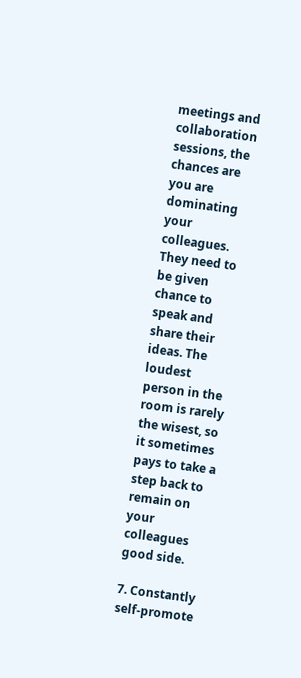meetings and collaboration sessions, the chances are you are dominating your colleagues. They need to be given chance to speak and share their ideas. The loudest person in the room is rarely the wisest, so it sometimes pays to take a step back to remain on your colleagues good side.

7. Constantly self-promote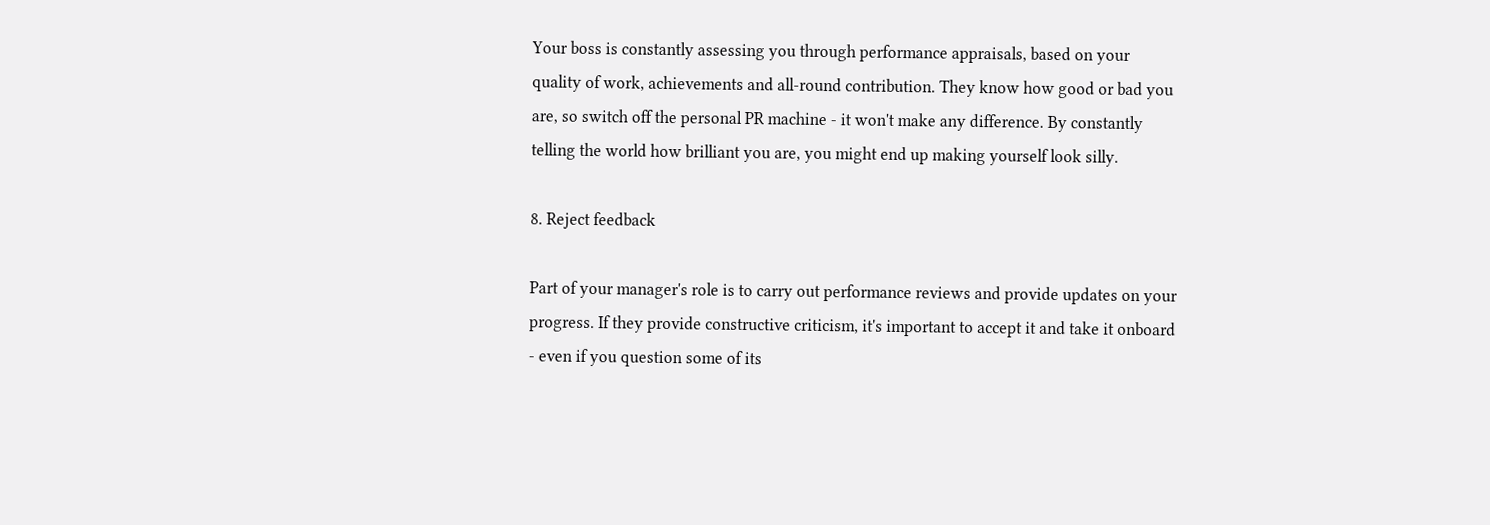Your boss is constantly assessing you through performance appraisals, based on your quality of work, achievements and all-round contribution. They know how good or bad you are, so switch off the personal PR machine - it won't make any difference. By constantly telling the world how brilliant you are, you might end up making yourself look silly.

8. Reject feedback

Part of your manager's role is to carry out performance reviews and provide updates on your progress. If they provide constructive criticism, it's important to accept it and take it onboard - even if you question some of its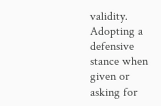validity. Adopting a defensive stance when given or asking for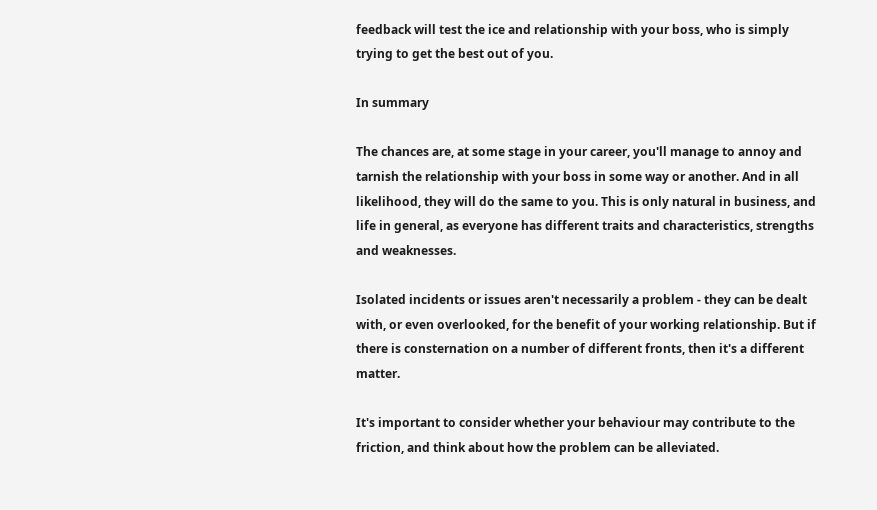feedback will test the ice and relationship with your boss, who is simply trying to get the best out of you.

In summary

The chances are, at some stage in your career, you'll manage to annoy and tarnish the relationship with your boss in some way or another. And in all likelihood, they will do the same to you. This is only natural in business, and life in general, as everyone has different traits and characteristics, strengths and weaknesses.

Isolated incidents or issues aren't necessarily a problem - they can be dealt with, or even overlooked, for the benefit of your working relationship. But if there is consternation on a number of different fronts, then it's a different matter.

It's important to consider whether your behaviour may contribute to the friction, and think about how the problem can be alleviated.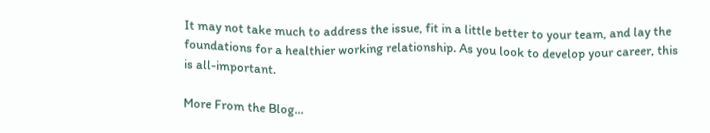It may not take much to address the issue, fit in a little better to your team, and lay the foundations for a healthier working relationship. As you look to develop your career, this is all-important.

More From the Blog...